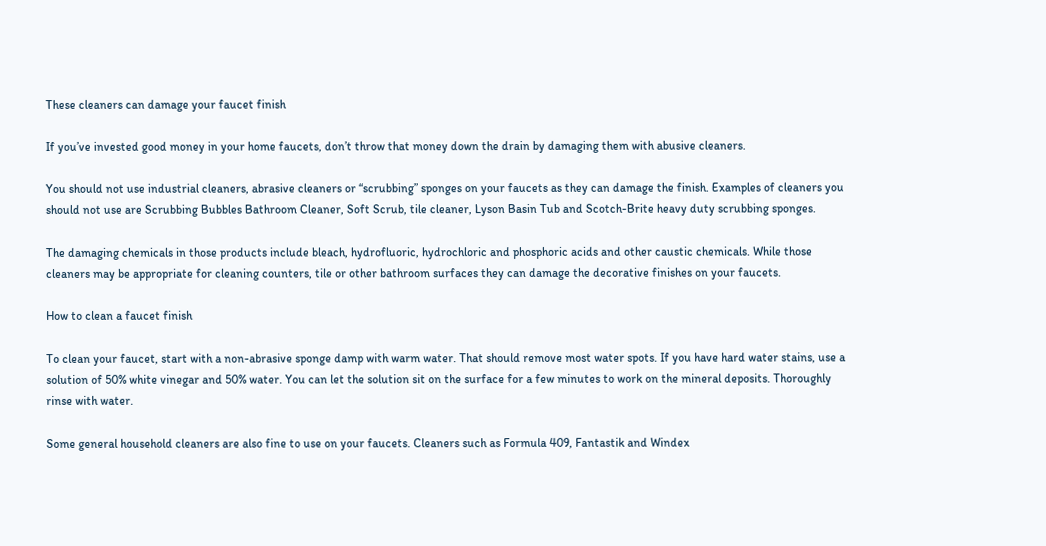These cleaners can damage your faucet finish

If you’ve invested good money in your home faucets, don’t throw that money down the drain by damaging them with abusive cleaners.

You should not use industrial cleaners, abrasive cleaners or “scrubbing” sponges on your faucets as they can damage the finish. Examples of cleaners you should not use are Scrubbing Bubbles Bathroom Cleaner, Soft Scrub, tile cleaner, Lyson Basin Tub and Scotch-Brite heavy duty scrubbing sponges.

The damaging chemicals in those products include bleach, hydrofluoric, hydrochloric and phosphoric acids and other caustic chemicals. While those cleaners may be appropriate for cleaning counters, tile or other bathroom surfaces they can damage the decorative finishes on your faucets.

How to clean a faucet finish

To clean your faucet, start with a non-abrasive sponge damp with warm water. That should remove most water spots. If you have hard water stains, use a solution of 50% white vinegar and 50% water. You can let the solution sit on the surface for a few minutes to work on the mineral deposits. Thoroughly rinse with water.

Some general household cleaners are also fine to use on your faucets. Cleaners such as Formula 409, Fantastik and Windex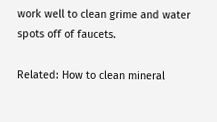work well to clean grime and water spots off of faucets.

Related: How to clean mineral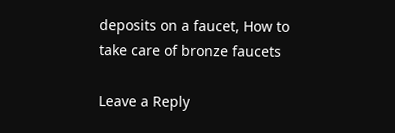deposits on a faucet, How to take care of bronze faucets

Leave a Reply